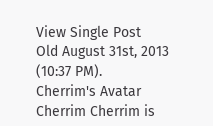View Single Post
Old August 31st, 2013 (10:37 PM).
Cherrim's Avatar
Cherrim Cherrim is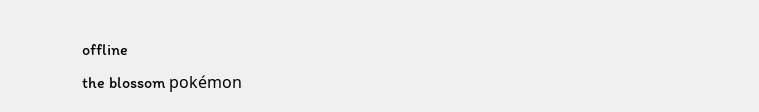offline
the blossom pokémon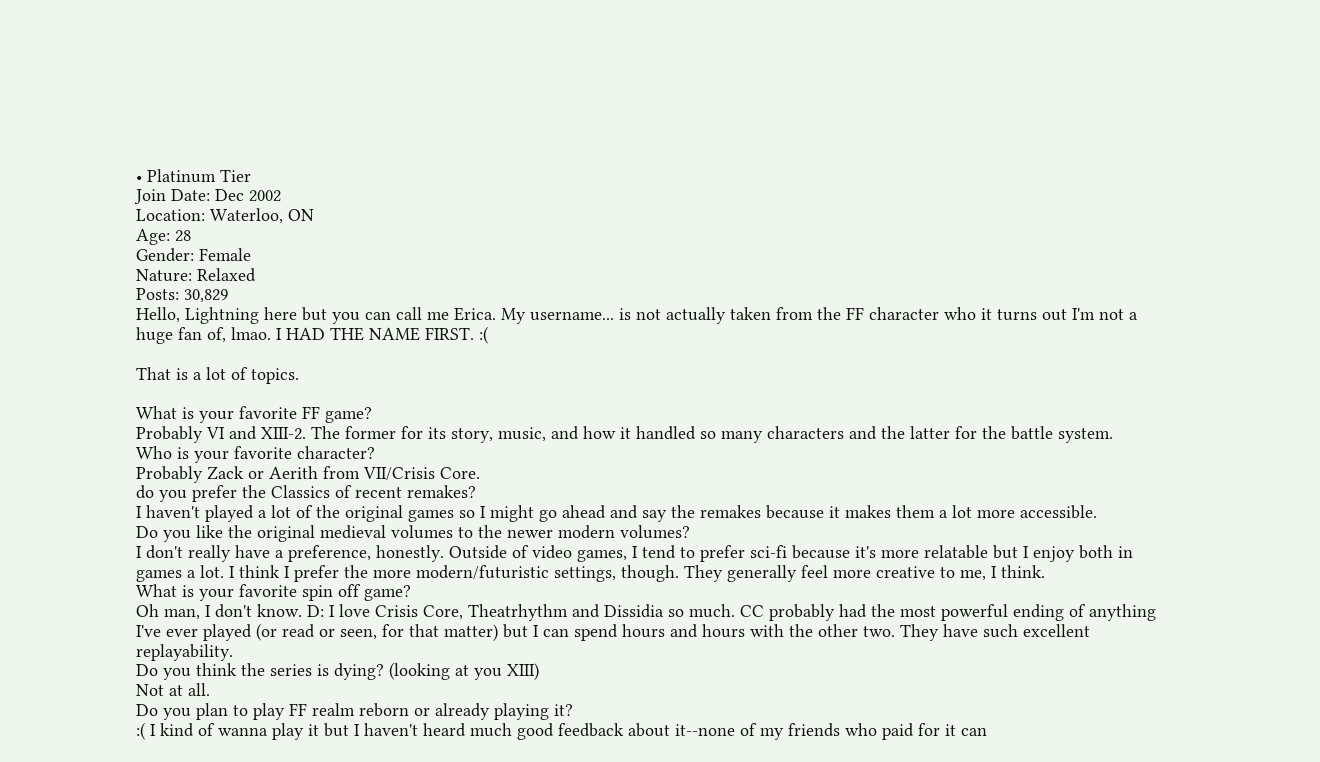• Platinum Tier
Join Date: Dec 2002
Location: Waterloo, ON
Age: 28
Gender: Female
Nature: Relaxed
Posts: 30,829
Hello, Lightning here but you can call me Erica. My username... is not actually taken from the FF character who it turns out I'm not a huge fan of, lmao. I HAD THE NAME FIRST. :(

That is a lot of topics.

What is your favorite FF game?
Probably VI and XIII-2. The former for its story, music, and how it handled so many characters and the latter for the battle system.
Who is your favorite character?
Probably Zack or Aerith from VII/Crisis Core.
do you prefer the Classics of recent remakes?
I haven't played a lot of the original games so I might go ahead and say the remakes because it makes them a lot more accessible.
Do you like the original medieval volumes to the newer modern volumes?
I don't really have a preference, honestly. Outside of video games, I tend to prefer sci-fi because it's more relatable but I enjoy both in games a lot. I think I prefer the more modern/futuristic settings, though. They generally feel more creative to me, I think.
What is your favorite spin off game?
Oh man, I don't know. D: I love Crisis Core, Theatrhythm and Dissidia so much. CC probably had the most powerful ending of anything I've ever played (or read or seen, for that matter) but I can spend hours and hours with the other two. They have such excellent replayability.
Do you think the series is dying? (looking at you XIII)
Not at all.
Do you plan to play FF realm reborn or already playing it?
:( I kind of wanna play it but I haven't heard much good feedback about it--none of my friends who paid for it can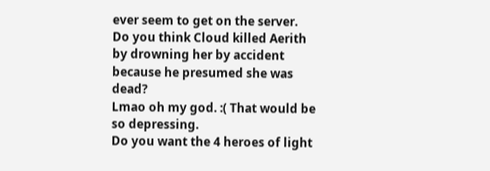ever seem to get on the server.
Do you think Cloud killed Aerith by drowning her by accident because he presumed she was dead?
Lmao oh my god. :( That would be so depressing.
Do you want the 4 heroes of light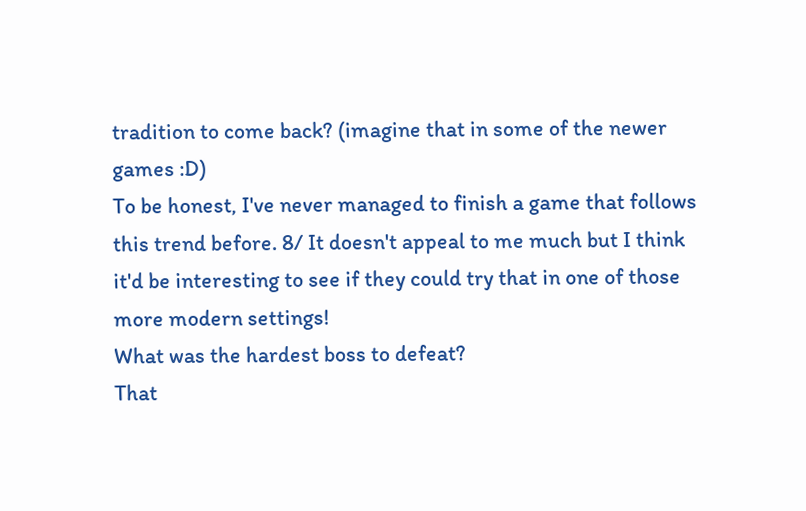tradition to come back? (imagine that in some of the newer games :D)
To be honest, I've never managed to finish a game that follows this trend before. 8/ It doesn't appeal to me much but I think it'd be interesting to see if they could try that in one of those more modern settings!
What was the hardest boss to defeat?
That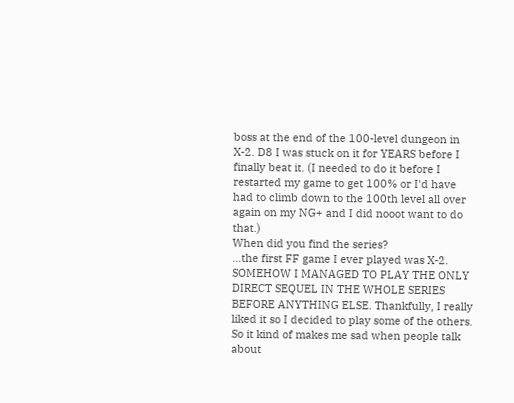boss at the end of the 100-level dungeon in X-2. D8 I was stuck on it for YEARS before I finally beat it. (I needed to do it before I restarted my game to get 100% or I'd have had to climb down to the 100th level all over again on my NG+ and I did nooot want to do that.)
When did you find the series?
...the first FF game I ever played was X-2. SOMEHOW I MANAGED TO PLAY THE ONLY DIRECT SEQUEL IN THE WHOLE SERIES BEFORE ANYTHING ELSE. Thankfully, I really liked it so I decided to play some of the others. So it kind of makes me sad when people talk about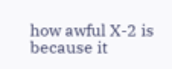how awful X-2 is because it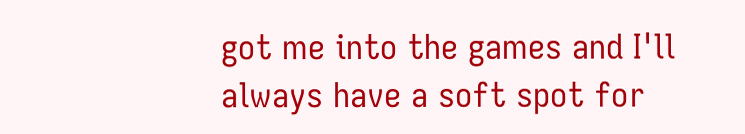got me into the games and I'll always have a soft spot for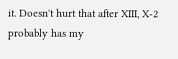it. Doesn't hurt that after XIII, X-2 probably has my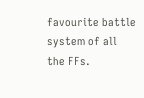favourite battle system of all the FFs.